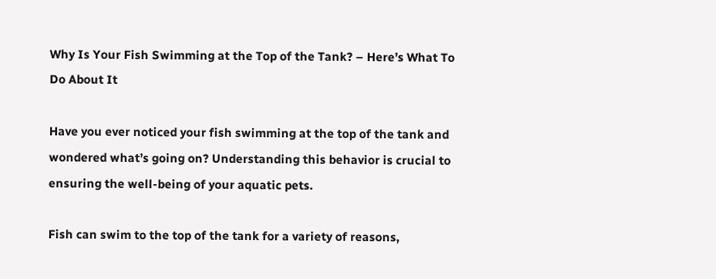Why Is Your Fish Swimming at the Top of the Tank? – Here’s What To Do About It

Have you ever noticed your fish swimming at the top of the tank and wondered what’s going on? Understanding this behavior is crucial to ensuring the well-being of your aquatic pets.

Fish can swim to the top of the tank for a variety of reasons,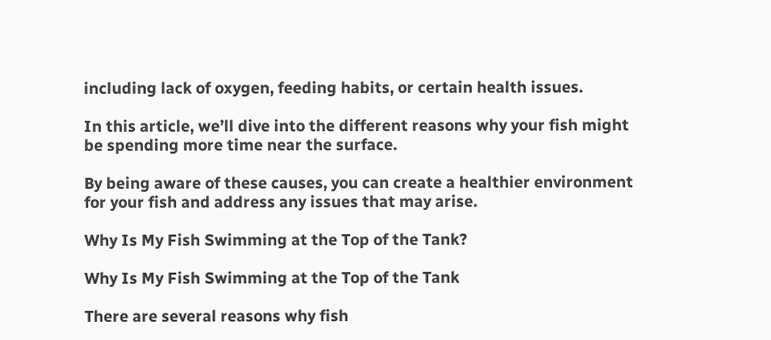including lack of oxygen, feeding habits, or certain health issues.

In this article, we’ll dive into the different reasons why your fish might be spending more time near the surface.

By being aware of these causes, you can create a healthier environment for your fish and address any issues that may arise.

Why Is My Fish Swimming at the Top of the Tank?

Why Is My Fish Swimming at the Top of the Tank

There are several reasons why fish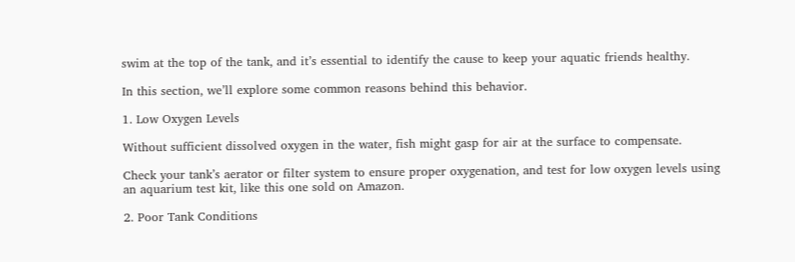swim at the top of the tank, and it’s essential to identify the cause to keep your aquatic friends healthy.

In this section, we’ll explore some common reasons behind this behavior.

1. Low Oxygen Levels

Without sufficient dissolved oxygen in the water, fish might gasp for air at the surface to compensate.

Check your tank’s aerator or filter system to ensure proper oxygenation, and test for low oxygen levels using an aquarium test kit, like this one sold on Amazon.

2. Poor Tank Conditions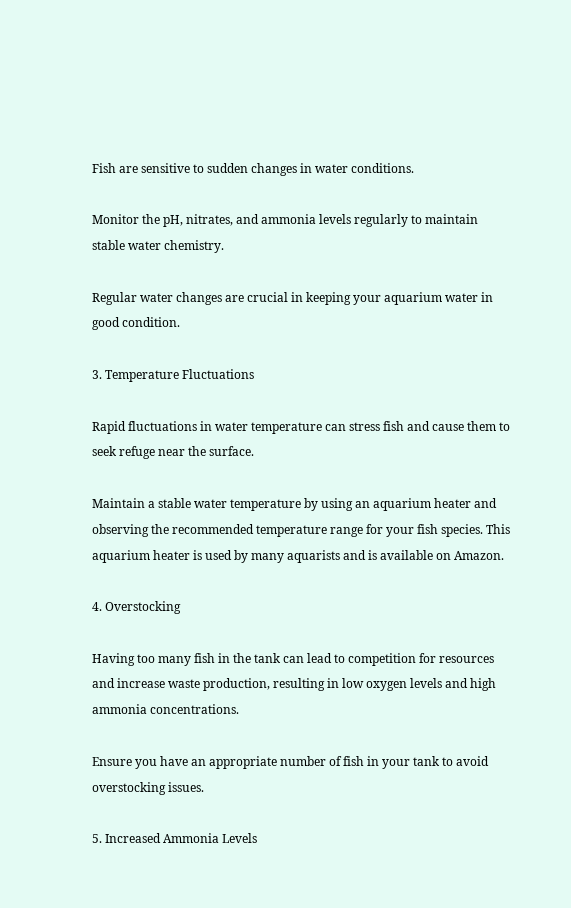Fish are sensitive to sudden changes in water conditions.

Monitor the pH, nitrates, and ammonia levels regularly to maintain stable water chemistry.

Regular water changes are crucial in keeping your aquarium water in good condition.

3. Temperature Fluctuations

Rapid fluctuations in water temperature can stress fish and cause them to seek refuge near the surface.

Maintain a stable water temperature by using an aquarium heater and observing the recommended temperature range for your fish species. This aquarium heater is used by many aquarists and is available on Amazon.

4. Overstocking

Having too many fish in the tank can lead to competition for resources and increase waste production, resulting in low oxygen levels and high ammonia concentrations.

Ensure you have an appropriate number of fish in your tank to avoid overstocking issues.

5. Increased Ammonia Levels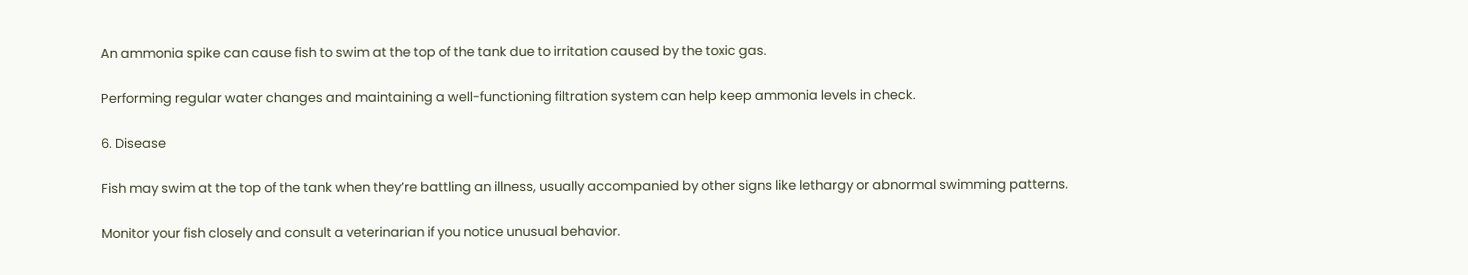An ammonia spike can cause fish to swim at the top of the tank due to irritation caused by the toxic gas.

Performing regular water changes and maintaining a well-functioning filtration system can help keep ammonia levels in check.

6. Disease

Fish may swim at the top of the tank when they’re battling an illness, usually accompanied by other signs like lethargy or abnormal swimming patterns.

Monitor your fish closely and consult a veterinarian if you notice unusual behavior.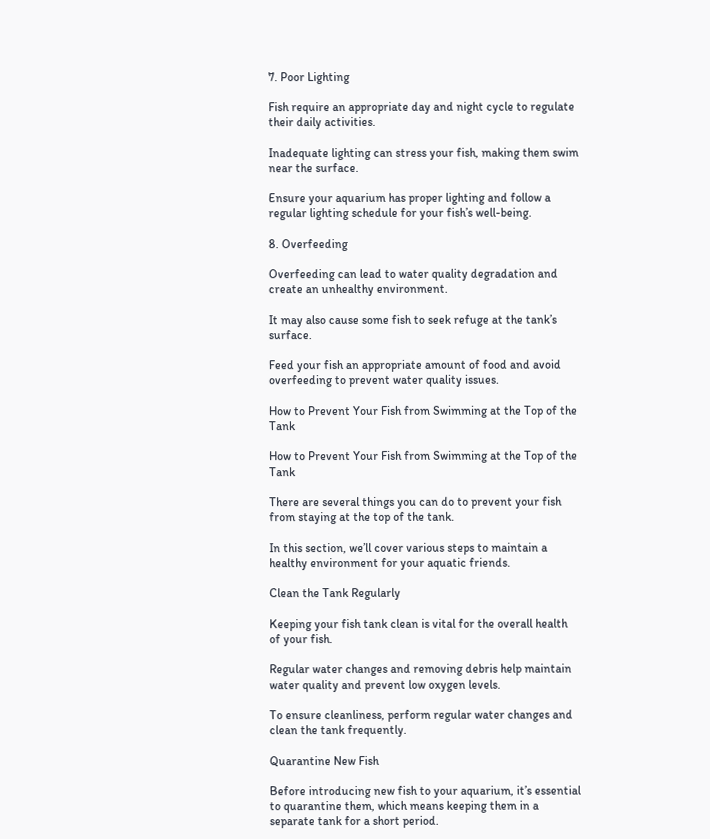7. Poor Lighting

Fish require an appropriate day and night cycle to regulate their daily activities.

Inadequate lighting can stress your fish, making them swim near the surface.

Ensure your aquarium has proper lighting and follow a regular lighting schedule for your fish’s well-being.

8. Overfeeding

Overfeeding can lead to water quality degradation and create an unhealthy environment.

It may also cause some fish to seek refuge at the tank’s surface.

Feed your fish an appropriate amount of food and avoid overfeeding to prevent water quality issues.

How to Prevent Your Fish from Swimming at the Top of the Tank

How to Prevent Your Fish from Swimming at the Top of the Tank

There are several things you can do to prevent your fish from staying at the top of the tank.

In this section, we’ll cover various steps to maintain a healthy environment for your aquatic friends.

Clean the Tank Regularly

Keeping your fish tank clean is vital for the overall health of your fish.

Regular water changes and removing debris help maintain water quality and prevent low oxygen levels.

To ensure cleanliness, perform regular water changes and clean the tank frequently.

Quarantine New Fish

Before introducing new fish to your aquarium, it’s essential to quarantine them, which means keeping them in a separate tank for a short period.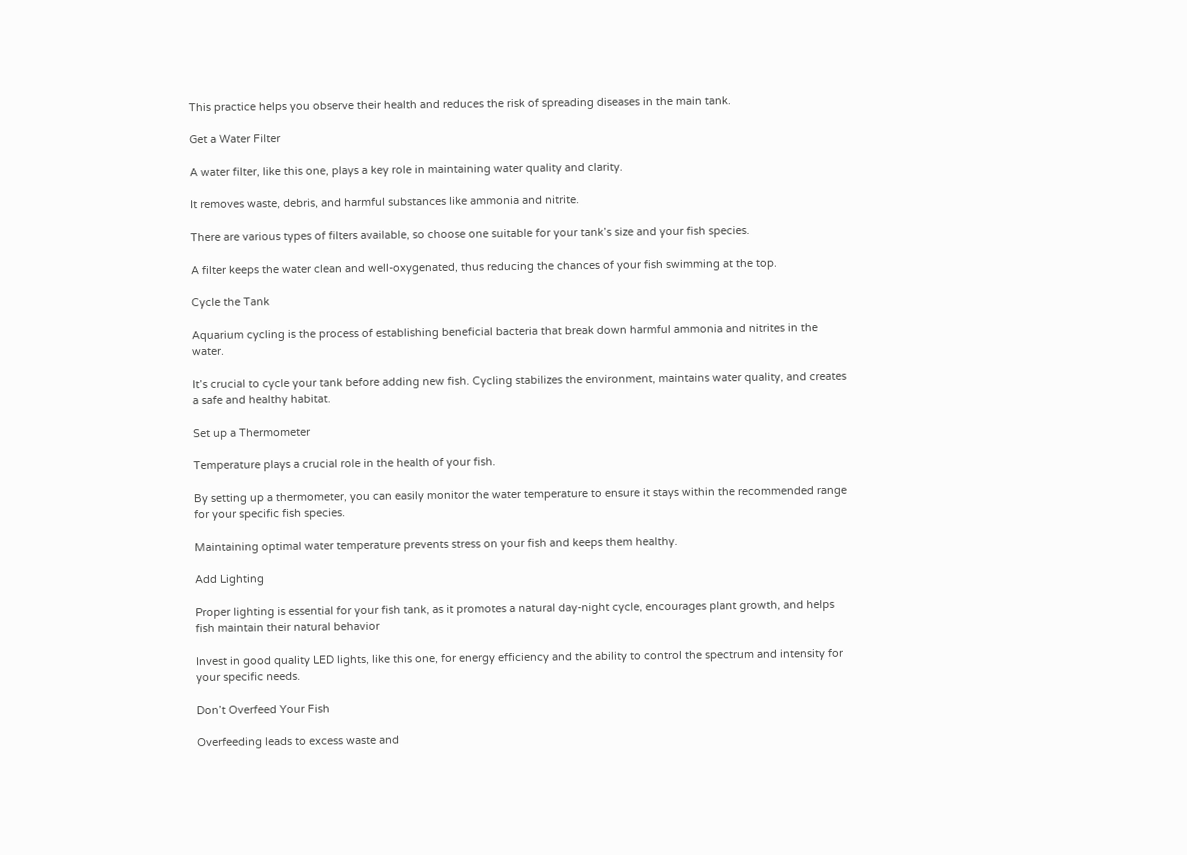This practice helps you observe their health and reduces the risk of spreading diseases in the main tank.

Get a Water Filter

A water filter, like this one, plays a key role in maintaining water quality and clarity.

It removes waste, debris, and harmful substances like ammonia and nitrite.

There are various types of filters available, so choose one suitable for your tank’s size and your fish species.

A filter keeps the water clean and well-oxygenated, thus reducing the chances of your fish swimming at the top.

Cycle the Tank

Aquarium cycling is the process of establishing beneficial bacteria that break down harmful ammonia and nitrites in the water.

It’s crucial to cycle your tank before adding new fish. Cycling stabilizes the environment, maintains water quality, and creates a safe and healthy habitat.

Set up a Thermometer

Temperature plays a crucial role in the health of your fish.

By setting up a thermometer, you can easily monitor the water temperature to ensure it stays within the recommended range for your specific fish species.

Maintaining optimal water temperature prevents stress on your fish and keeps them healthy.

Add Lighting

Proper lighting is essential for your fish tank, as it promotes a natural day-night cycle, encourages plant growth, and helps fish maintain their natural behavior

Invest in good quality LED lights, like this one, for energy efficiency and the ability to control the spectrum and intensity for your specific needs.

Don’t Overfeed Your Fish

Overfeeding leads to excess waste and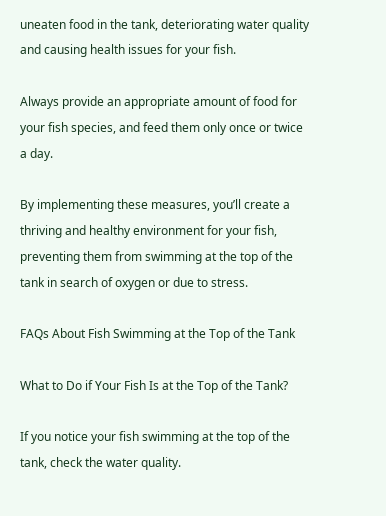uneaten food in the tank, deteriorating water quality and causing health issues for your fish.

Always provide an appropriate amount of food for your fish species, and feed them only once or twice a day.

By implementing these measures, you’ll create a thriving and healthy environment for your fish, preventing them from swimming at the top of the tank in search of oxygen or due to stress.

FAQs About Fish Swimming at the Top of the Tank

What to Do if Your Fish Is at the Top of the Tank?

If you notice your fish swimming at the top of the tank, check the water quality.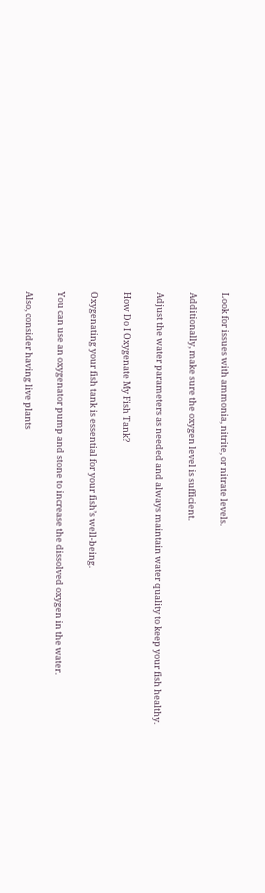Look for issues with ammonia, nitrite, or nitrate levels.

Additionally, make sure the oxygen level is sufficient.

Adjust the water parameters as needed and always maintain water quality to keep your fish healthy.

How Do I Oxygenate My Fish Tank?

Oxygenating your fish tank is essential for your fish’s well-being.

You can use an oxygenator pump and stone to increase the dissolved oxygen in the water.

Also, consider having live plants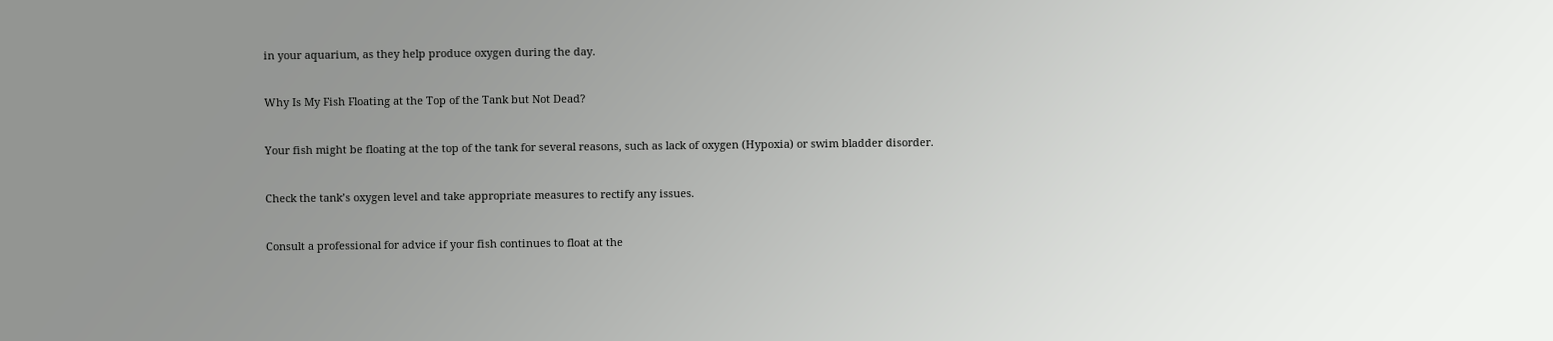in your aquarium, as they help produce oxygen during the day.

Why Is My Fish Floating at the Top of the Tank but Not Dead?

Your fish might be floating at the top of the tank for several reasons, such as lack of oxygen (Hypoxia) or swim bladder disorder.

Check the tank’s oxygen level and take appropriate measures to rectify any issues.

Consult a professional for advice if your fish continues to float at the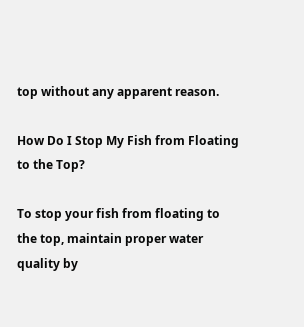top without any apparent reason.

How Do I Stop My Fish from Floating to the Top?

To stop your fish from floating to the top, maintain proper water quality by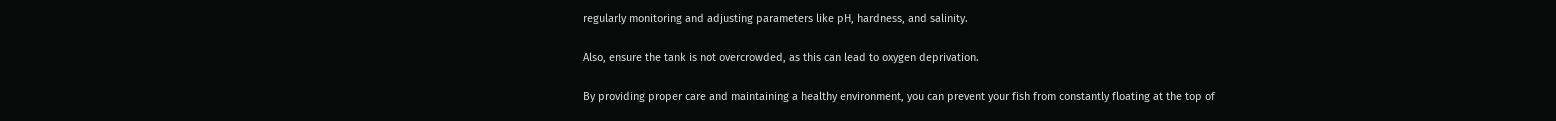regularly monitoring and adjusting parameters like pH, hardness, and salinity.

Also, ensure the tank is not overcrowded, as this can lead to oxygen deprivation.

By providing proper care and maintaining a healthy environment, you can prevent your fish from constantly floating at the top of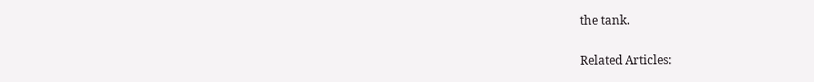the tank.

Related Articles: